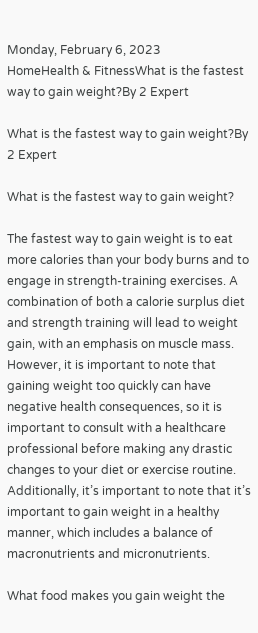Monday, February 6, 2023
HomeHealth & FitnessWhat is the fastest way to gain weight?By 2 Expert

What is the fastest way to gain weight?By 2 Expert

What is the fastest way to gain weight?

The fastest way to gain weight is to eat more calories than your body burns and to engage in strength-training exercises. A combination of both a calorie surplus diet and strength training will lead to weight gain, with an emphasis on muscle mass. However, it is important to note that gaining weight too quickly can have negative health consequences, so it is important to consult with a healthcare professional before making any drastic changes to your diet or exercise routine. Additionally, it’s important to note that it’s important to gain weight in a healthy manner, which includes a balance of macronutrients and micronutrients.

What food makes you gain weight the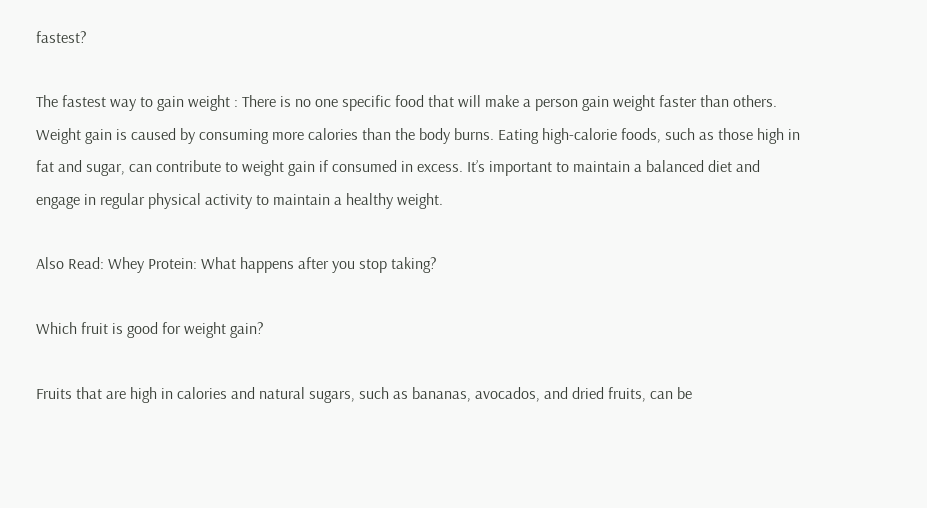fastest?

The fastest way to gain weight : There is no one specific food that will make a person gain weight faster than others. Weight gain is caused by consuming more calories than the body burns. Eating high-calorie foods, such as those high in fat and sugar, can contribute to weight gain if consumed in excess. It’s important to maintain a balanced diet and engage in regular physical activity to maintain a healthy weight.

Also Read: Whey Protein: What happens after you stop taking?

Which fruit is good for weight gain?

Fruits that are high in calories and natural sugars, such as bananas, avocados, and dried fruits, can be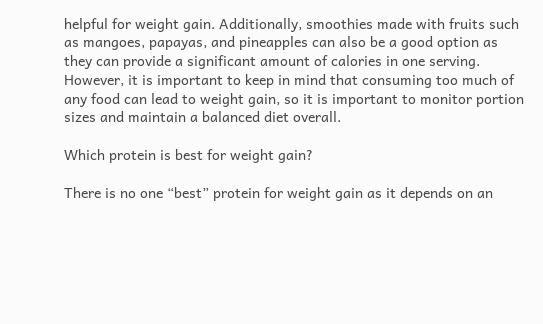helpful for weight gain. Additionally, smoothies made with fruits such as mangoes, papayas, and pineapples can also be a good option as they can provide a significant amount of calories in one serving. However, it is important to keep in mind that consuming too much of any food can lead to weight gain, so it is important to monitor portion sizes and maintain a balanced diet overall.

Which protein is best for weight gain?

There is no one “best” protein for weight gain as it depends on an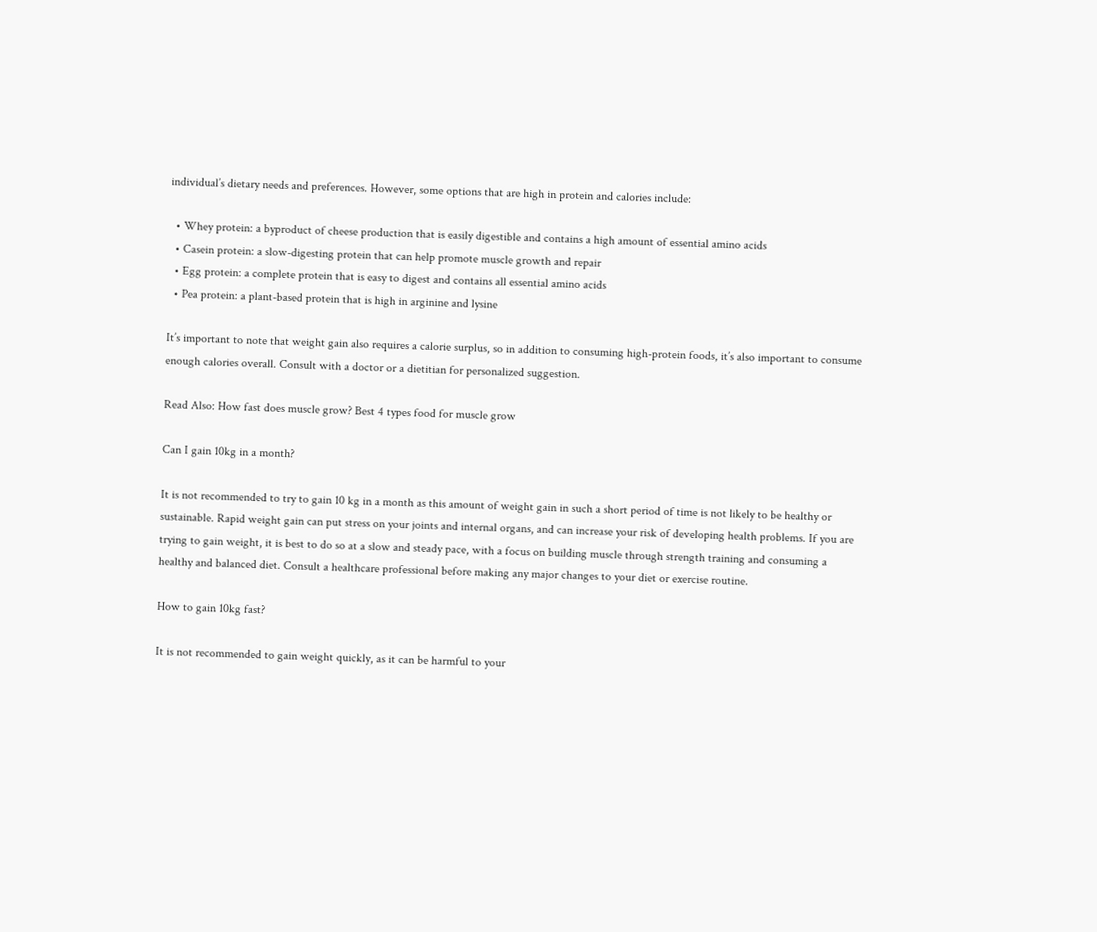individual’s dietary needs and preferences. However, some options that are high in protein and calories include:

  • Whey protein: a byproduct of cheese production that is easily digestible and contains a high amount of essential amino acids
  • Casein protein: a slow-digesting protein that can help promote muscle growth and repair
  • Egg protein: a complete protein that is easy to digest and contains all essential amino acids
  • Pea protein: a plant-based protein that is high in arginine and lysine

It’s important to note that weight gain also requires a calorie surplus, so in addition to consuming high-protein foods, it’s also important to consume enough calories overall. Consult with a doctor or a dietitian for personalized suggestion.

Read Also: How fast does muscle grow? Best 4 types food for muscle grow

Can I gain 10kg in a month?

It is not recommended to try to gain 10 kg in a month as this amount of weight gain in such a short period of time is not likely to be healthy or sustainable. Rapid weight gain can put stress on your joints and internal organs, and can increase your risk of developing health problems. If you are trying to gain weight, it is best to do so at a slow and steady pace, with a focus on building muscle through strength training and consuming a healthy and balanced diet. Consult a healthcare professional before making any major changes to your diet or exercise routine.

How to gain 10kg fast?

It is not recommended to gain weight quickly, as it can be harmful to your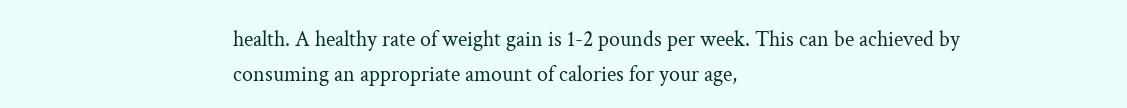health. A healthy rate of weight gain is 1-2 pounds per week. This can be achieved by consuming an appropriate amount of calories for your age,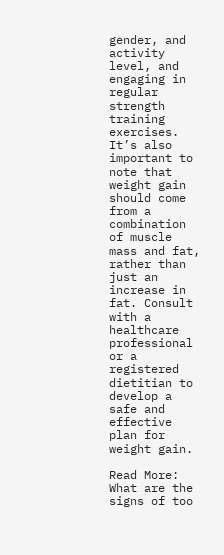gender, and activity level, and engaging in regular strength training exercises. It’s also important to note that weight gain should come from a combination of muscle mass and fat, rather than just an increase in fat. Consult with a healthcare professional or a registered dietitian to develop a safe and effective plan for weight gain.

Read More: What are the signs of too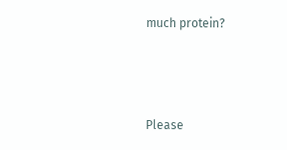much protein?



Please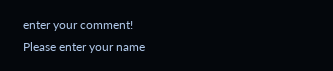enter your comment!
Please enter your name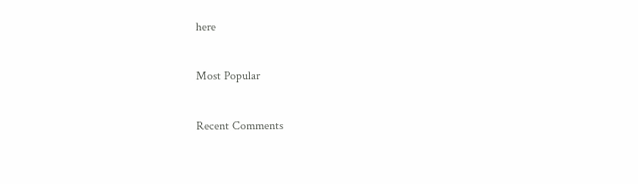here

Most Popular

Recent Comments